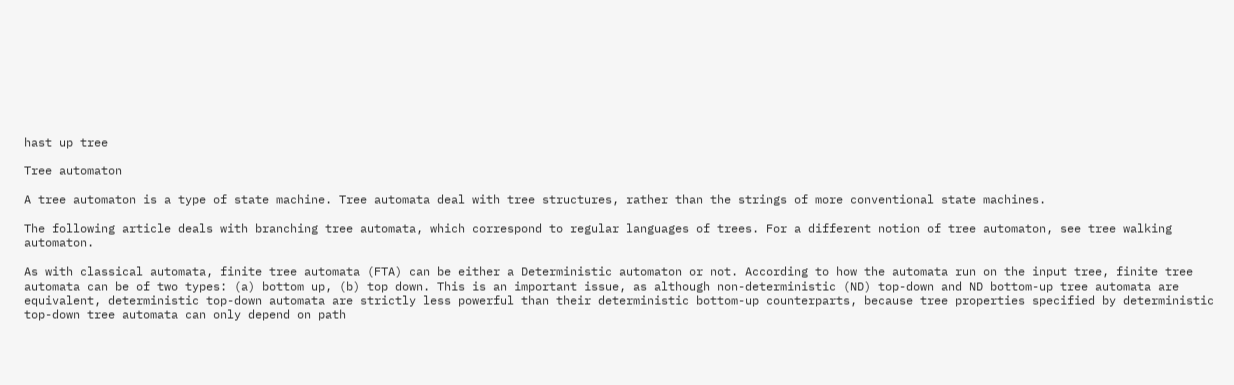hast up tree

Tree automaton

A tree automaton is a type of state machine. Tree automata deal with tree structures, rather than the strings of more conventional state machines.

The following article deals with branching tree automata, which correspond to regular languages of trees. For a different notion of tree automaton, see tree walking automaton.

As with classical automata, finite tree automata (FTA) can be either a Deterministic automaton or not. According to how the automata run on the input tree, finite tree automata can be of two types: (a) bottom up, (b) top down. This is an important issue, as although non-deterministic (ND) top-down and ND bottom-up tree automata are equivalent, deterministic top-down automata are strictly less powerful than their deterministic bottom-up counterparts, because tree properties specified by deterministic top-down tree automata can only depend on path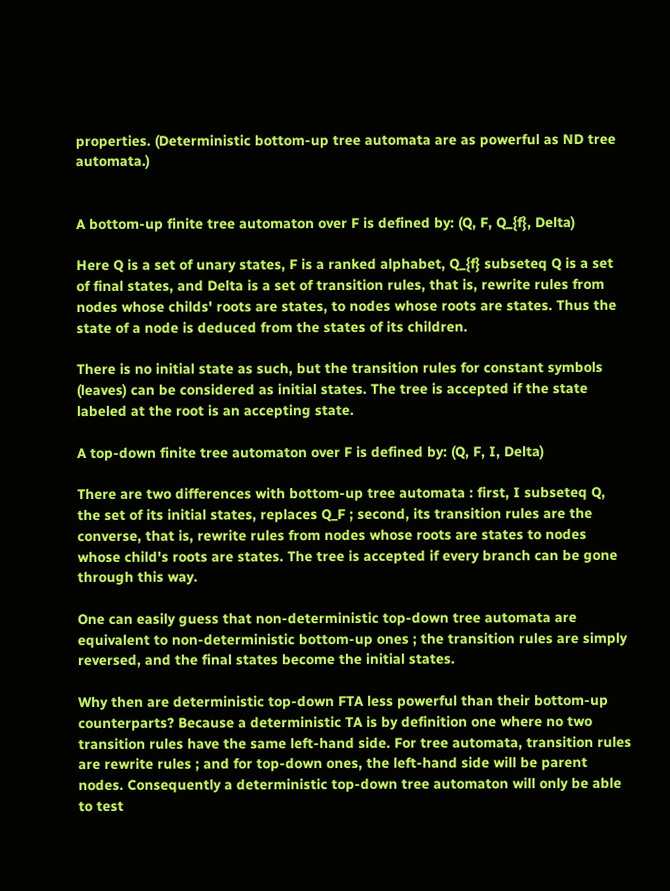properties. (Deterministic bottom-up tree automata are as powerful as ND tree automata.)


A bottom-up finite tree automaton over F is defined by: (Q, F, Q_{f}, Delta)

Here Q is a set of unary states, F is a ranked alphabet, Q_{f} subseteq Q is a set of final states, and Delta is a set of transition rules, that is, rewrite rules from nodes whose childs' roots are states, to nodes whose roots are states. Thus the state of a node is deduced from the states of its children.

There is no initial state as such, but the transition rules for constant symbols (leaves) can be considered as initial states. The tree is accepted if the state labeled at the root is an accepting state.

A top-down finite tree automaton over F is defined by: (Q, F, I, Delta)

There are two differences with bottom-up tree automata : first, I subseteq Q, the set of its initial states, replaces Q_F ; second, its transition rules are the converse, that is, rewrite rules from nodes whose roots are states to nodes whose child's roots are states. The tree is accepted if every branch can be gone through this way.

One can easily guess that non-deterministic top-down tree automata are equivalent to non-deterministic bottom-up ones ; the transition rules are simply reversed, and the final states become the initial states.

Why then are deterministic top-down FTA less powerful than their bottom-up counterparts? Because a deterministic TA is by definition one where no two transition rules have the same left-hand side. For tree automata, transition rules are rewrite rules ; and for top-down ones, the left-hand side will be parent nodes. Consequently a deterministic top-down tree automaton will only be able to test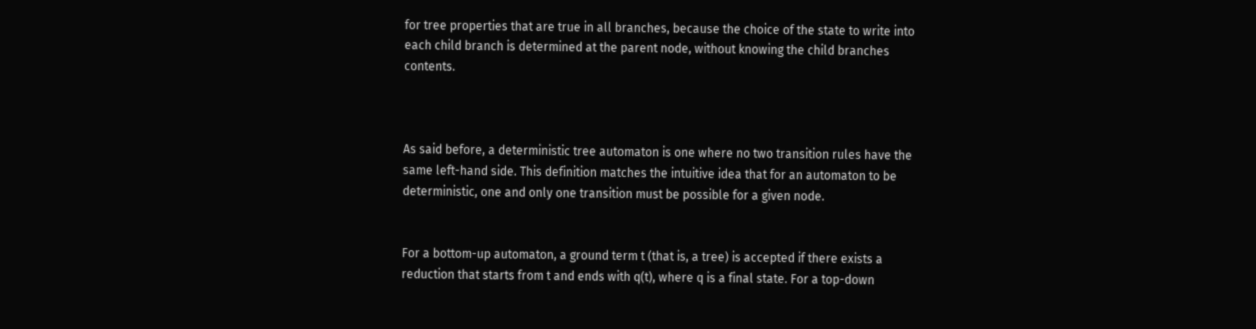for tree properties that are true in all branches, because the choice of the state to write into each child branch is determined at the parent node, without knowing the child branches contents.



As said before, a deterministic tree automaton is one where no two transition rules have the same left-hand side. This definition matches the intuitive idea that for an automaton to be deterministic, one and only one transition must be possible for a given node.


For a bottom-up automaton, a ground term t (that is, a tree) is accepted if there exists a reduction that starts from t and ends with q(t), where q is a final state. For a top-down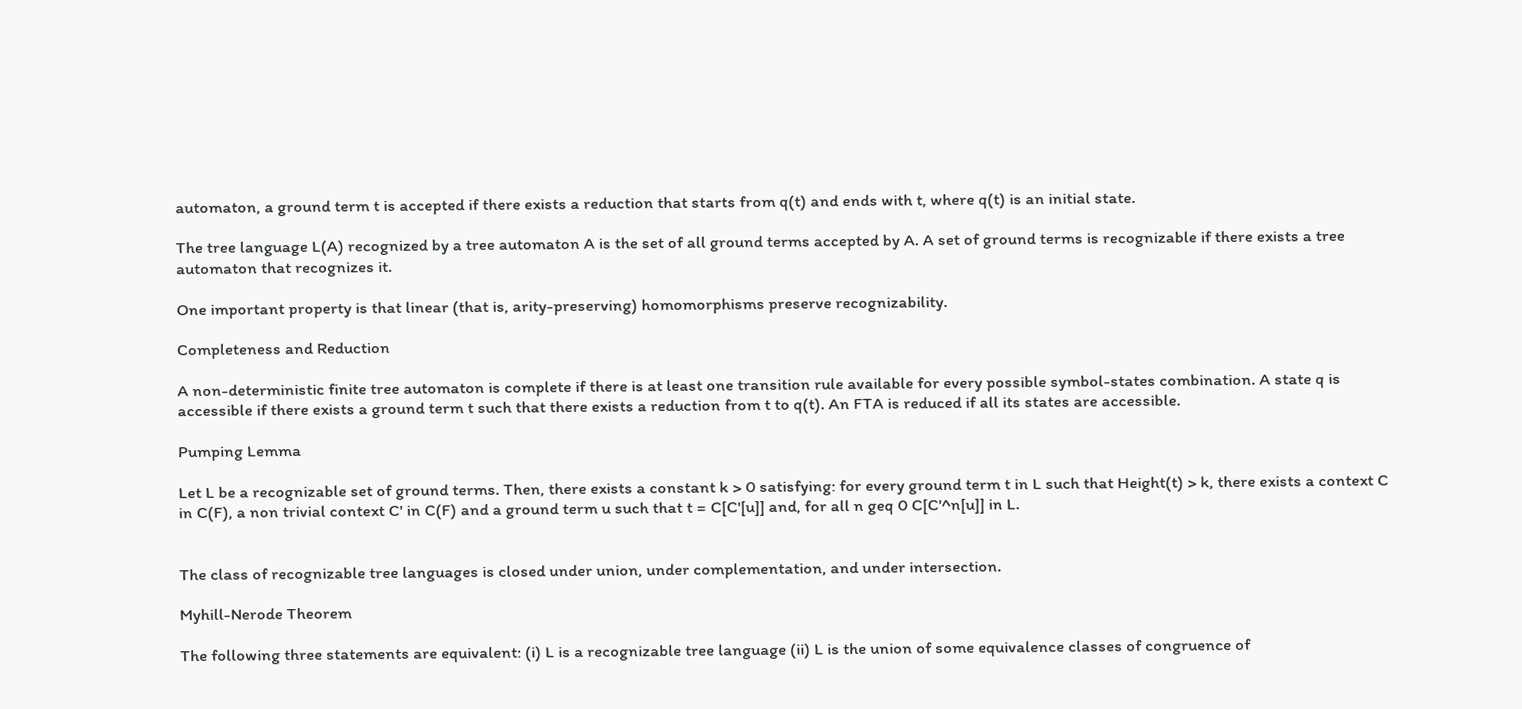automaton, a ground term t is accepted if there exists a reduction that starts from q(t) and ends with t, where q(t) is an initial state.

The tree language L(A) recognized by a tree automaton A is the set of all ground terms accepted by A. A set of ground terms is recognizable if there exists a tree automaton that recognizes it.

One important property is that linear (that is, arity-preserving) homomorphisms preserve recognizability.

Completeness and Reduction

A non-deterministic finite tree automaton is complete if there is at least one transition rule available for every possible symbol-states combination. A state q is accessible if there exists a ground term t such that there exists a reduction from t to q(t). An FTA is reduced if all its states are accessible.

Pumping Lemma

Let L be a recognizable set of ground terms. Then, there exists a constant k > 0 satisfying: for every ground term t in L such that Height(t) > k, there exists a context C in C(F), a non trivial context C' in C(F) and a ground term u such that t = C[C'[u]] and, for all n geq 0 C[C'^n[u]] in L.


The class of recognizable tree languages is closed under union, under complementation, and under intersection.

Myhill-Nerode Theorem

The following three statements are equivalent: (i) L is a recognizable tree language (ii) L is the union of some equivalence classes of congruence of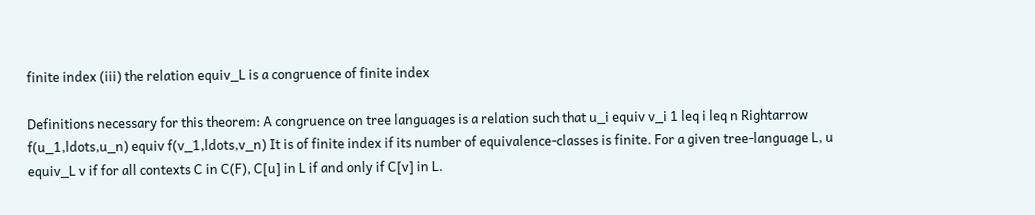finite index (iii) the relation equiv_L is a congruence of finite index

Definitions necessary for this theorem: A congruence on tree languages is a relation such that u_i equiv v_i 1 leq i leq n Rightarrow f(u_1,ldots,u_n) equiv f(v_1,ldots,v_n) It is of finite index if its number of equivalence-classes is finite. For a given tree-language L, u equiv_L v if for all contexts C in C(F), C[u] in L if and only if C[v] in L.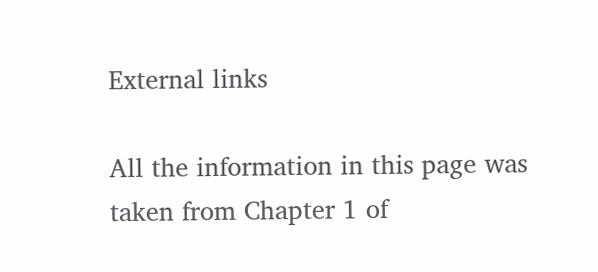External links

All the information in this page was taken from Chapter 1 of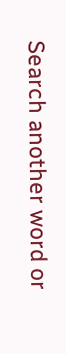Search another word or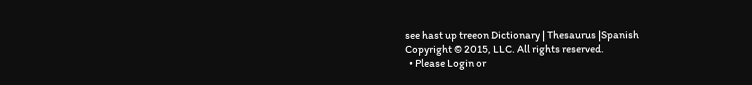see hast up treeon Dictionary | Thesaurus |Spanish
Copyright © 2015, LLC. All rights reserved.
  • Please Login or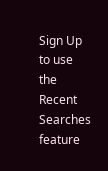Sign Up to use the Recent Searches feature